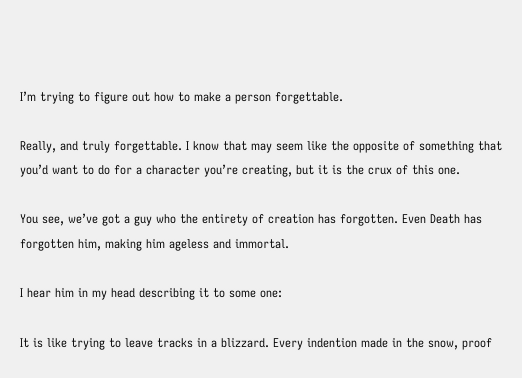I’m trying to figure out how to make a person forgettable.

Really, and truly forgettable. I know that may seem like the opposite of something that you’d want to do for a character you’re creating, but it is the crux of this one.

You see, we’ve got a guy who the entirety of creation has forgotten. Even Death has forgotten him, making him ageless and immortal.

I hear him in my head describing it to some one:

It is like trying to leave tracks in a blizzard. Every indention made in the snow, proof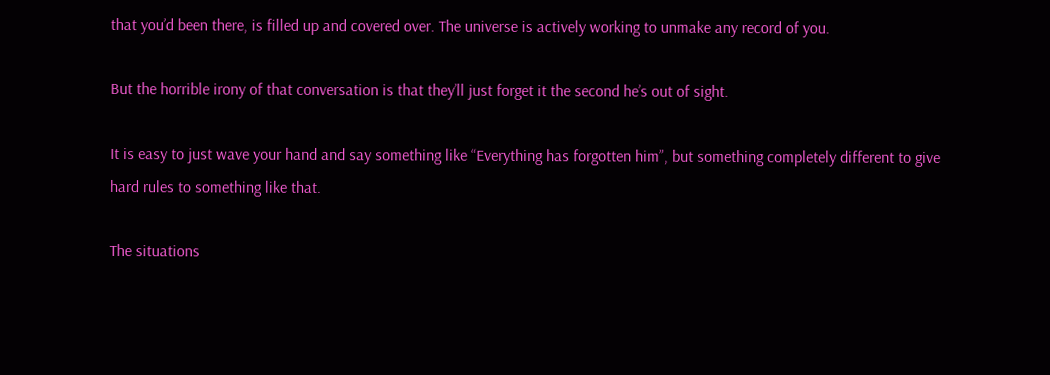that you’d been there, is filled up and covered over. The universe is actively working to unmake any record of you.

But the horrible irony of that conversation is that they’ll just forget it the second he’s out of sight.

It is easy to just wave your hand and say something like “Everything has forgotten him”, but something completely different to give hard rules to something like that.

The situations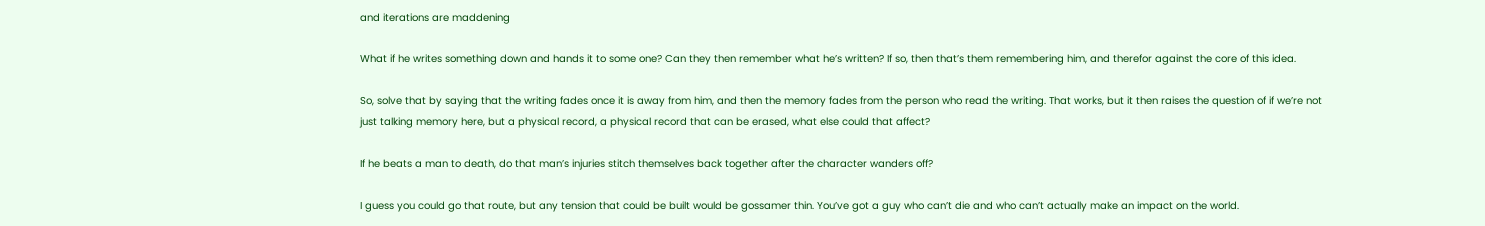and iterations are maddening

What if he writes something down and hands it to some one? Can they then remember what he’s written? If so, then that’s them remembering him, and therefor against the core of this idea.

So, solve that by saying that the writing fades once it is away from him, and then the memory fades from the person who read the writing. That works, but it then raises the question of if we’re not just talking memory here, but a physical record, a physical record that can be erased, what else could that affect?

If he beats a man to death, do that man’s injuries stitch themselves back together after the character wanders off?

I guess you could go that route, but any tension that could be built would be gossamer thin. You’ve got a guy who can’t die and who can’t actually make an impact on the world.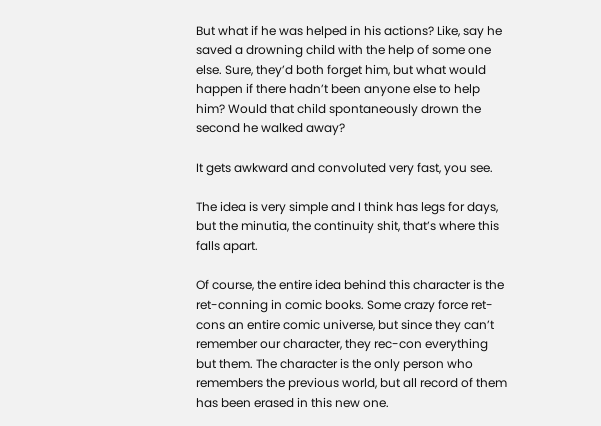But what if he was helped in his actions? Like, say he saved a drowning child with the help of some one else. Sure, they’d both forget him, but what would happen if there hadn’t been anyone else to help him? Would that child spontaneously drown the second he walked away?

It gets awkward and convoluted very fast, you see.

The idea is very simple and I think has legs for days, but the minutia, the continuity shit, that’s where this falls apart.

Of course, the entire idea behind this character is the ret-conning in comic books. Some crazy force ret-cons an entire comic universe, but since they can’t remember our character, they rec-con everything but them. The character is the only person who remembers the previous world, but all record of them has been erased in this new one.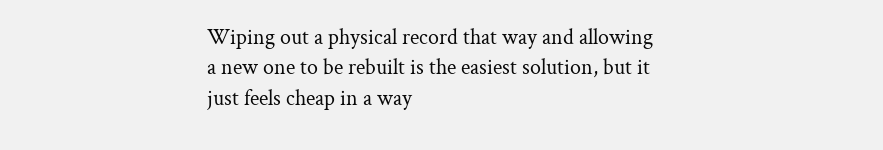Wiping out a physical record that way and allowing a new one to be rebuilt is the easiest solution, but it just feels cheap in a way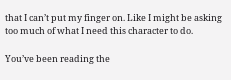that I can’t put my finger on. Like I might be asking too much of what I need this character to do.

You’ve been reading the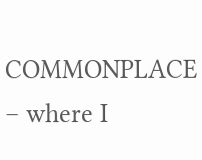COMMONPLACE – where I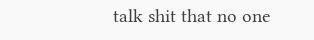talk shit that no one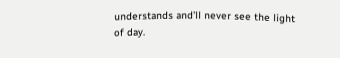understands and’ll never see the light of day.